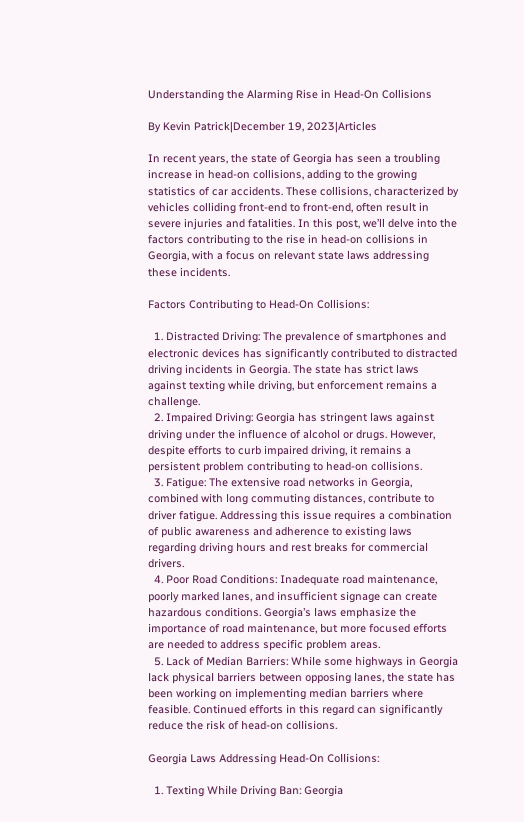Understanding the Alarming Rise in Head-On Collisions

By Kevin Patrick|December 19, 2023|Articles

In recent years, the state of Georgia has seen a troubling increase in head-on collisions, adding to the growing statistics of car accidents. These collisions, characterized by vehicles colliding front-end to front-end, often result in severe injuries and fatalities. In this post, we’ll delve into the factors contributing to the rise in head-on collisions in Georgia, with a focus on relevant state laws addressing these incidents.

Factors Contributing to Head-On Collisions:

  1. Distracted Driving: The prevalence of smartphones and electronic devices has significantly contributed to distracted driving incidents in Georgia. The state has strict laws against texting while driving, but enforcement remains a challenge.
  2. Impaired Driving: Georgia has stringent laws against driving under the influence of alcohol or drugs. However, despite efforts to curb impaired driving, it remains a persistent problem contributing to head-on collisions.
  3. Fatigue: The extensive road networks in Georgia, combined with long commuting distances, contribute to driver fatigue. Addressing this issue requires a combination of public awareness and adherence to existing laws regarding driving hours and rest breaks for commercial drivers.
  4. Poor Road Conditions: Inadequate road maintenance, poorly marked lanes, and insufficient signage can create hazardous conditions. Georgia’s laws emphasize the importance of road maintenance, but more focused efforts are needed to address specific problem areas.
  5. Lack of Median Barriers: While some highways in Georgia lack physical barriers between opposing lanes, the state has been working on implementing median barriers where feasible. Continued efforts in this regard can significantly reduce the risk of head-on collisions.

Georgia Laws Addressing Head-On Collisions:

  1. Texting While Driving Ban: Georgia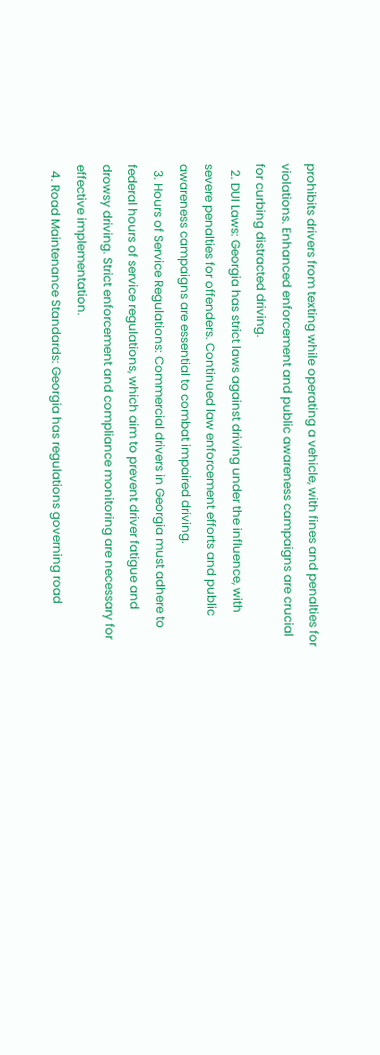prohibits drivers from texting while operating a vehicle, with fines and penalties for violations. Enhanced enforcement and public awareness campaigns are crucial for curbing distracted driving.
  2. DUI Laws: Georgia has strict laws against driving under the influence, with severe penalties for offenders. Continued law enforcement efforts and public awareness campaigns are essential to combat impaired driving.
  3. Hours of Service Regulations: Commercial drivers in Georgia must adhere to federal hours of service regulations, which aim to prevent driver fatigue and drowsy driving. Strict enforcement and compliance monitoring are necessary for effective implementation.
  4. Road Maintenance Standards: Georgia has regulations governing road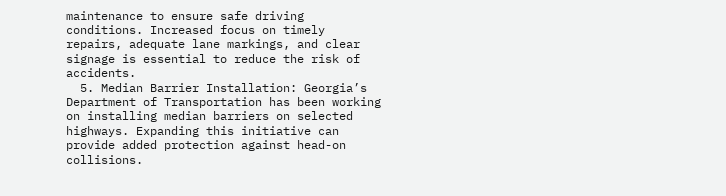maintenance to ensure safe driving conditions. Increased focus on timely repairs, adequate lane markings, and clear signage is essential to reduce the risk of accidents.
  5. Median Barrier Installation: Georgia’s Department of Transportation has been working on installing median barriers on selected highways. Expanding this initiative can provide added protection against head-on collisions.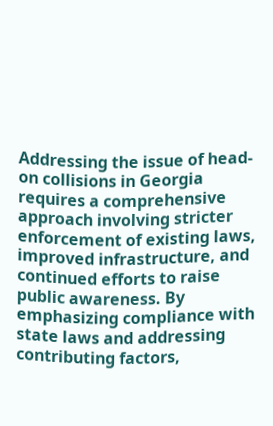Addressing the issue of head-on collisions in Georgia requires a comprehensive approach involving stricter enforcement of existing laws, improved infrastructure, and continued efforts to raise public awareness. By emphasizing compliance with state laws and addressing contributing factors,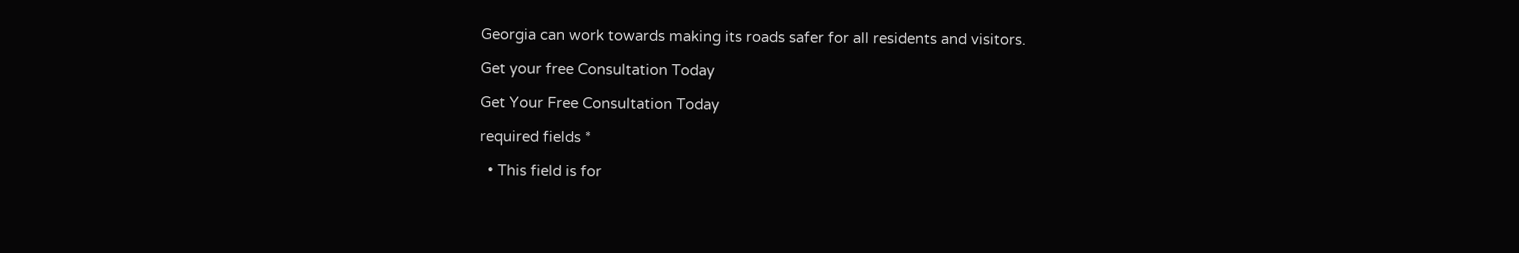Georgia can work towards making its roads safer for all residents and visitors.

Get your free Consultation Today

Get Your Free Consultation Today

required fields *

  • This field is for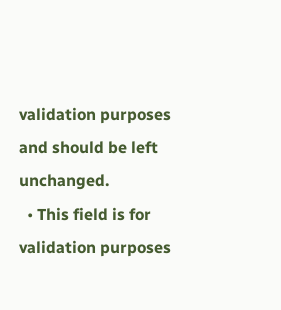validation purposes and should be left unchanged.
  • This field is for validation purposes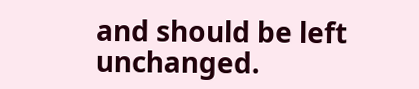and should be left unchanged.